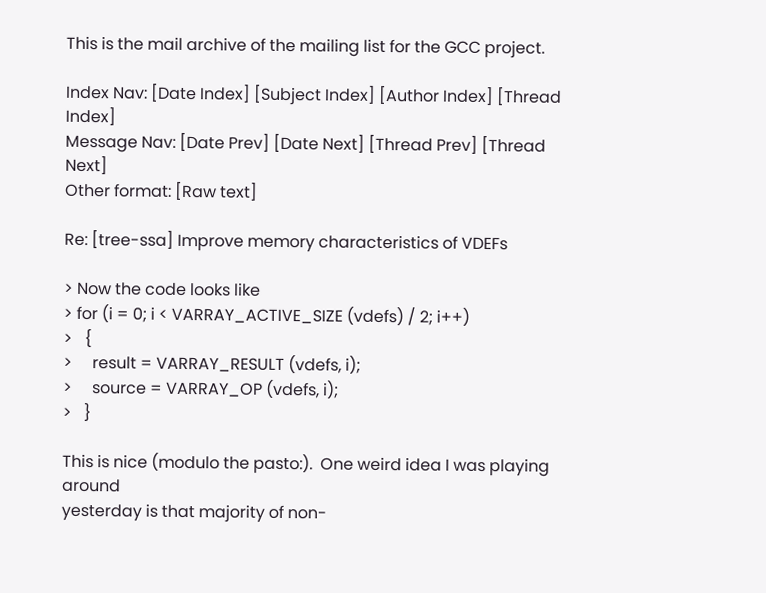This is the mail archive of the mailing list for the GCC project.

Index Nav: [Date Index] [Subject Index] [Author Index] [Thread Index]
Message Nav: [Date Prev] [Date Next] [Thread Prev] [Thread Next]
Other format: [Raw text]

Re: [tree-ssa] Improve memory characteristics of VDEFs

> Now the code looks like
> for (i = 0; i < VARRAY_ACTIVE_SIZE (vdefs) / 2; i++)
>   {
>     result = VARRAY_RESULT (vdefs, i);
>     source = VARRAY_OP (vdefs, i);
>   }

This is nice (modulo the pasto:).  One weird idea I was playing around
yesterday is that majority of non-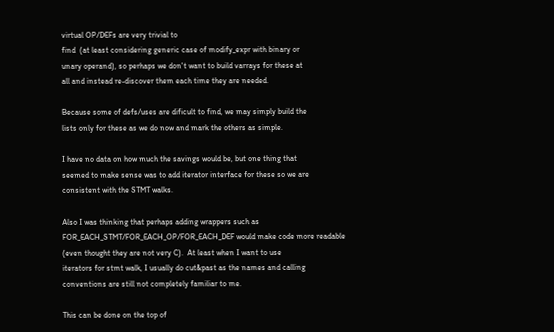virtual OP/DEFs are very trivial to
find  (at least considering generic case of modify_expr with binary or
unary operand), so perhaps we don't want to build varrays for these at
all and instead re-discover them each time they are needed.

Because some of defs/uses are dificult to find, we may simply build the
lists only for these as we do now and mark the others as simple.

I have no data on how much the savings would be, but one thing that
seemed to make sense was to add iterator interface for these so we are
consistent with the STMT walks.

Also I was thinking that perhaps adding wrappers such as
FOR_EACH_STMT/FOR_EACH_OP/FOR_EACH_DEF would make code more readable
(even thought they are not very C).  At least when I want to use
iterators for stmt walk, I usually do cut&past as the names and calling
conventions are still not completely familiar to me.

This can be done on the top of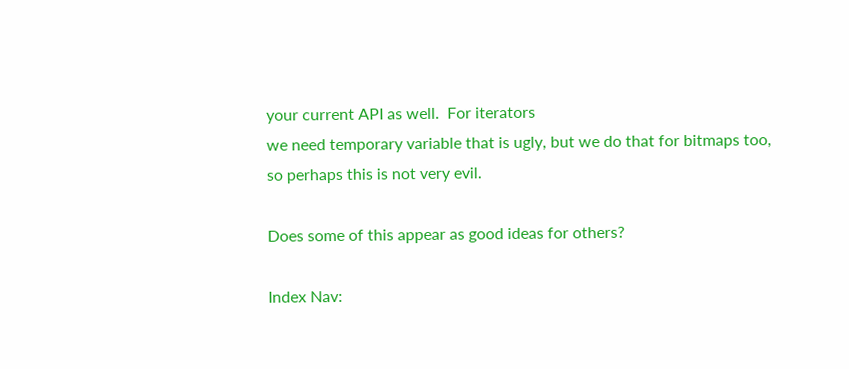your current API as well.  For iterators
we need temporary variable that is ugly, but we do that for bitmaps too,
so perhaps this is not very evil.

Does some of this appear as good ideas for others?

Index Nav: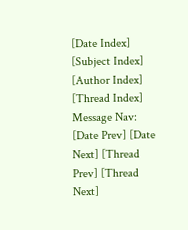[Date Index] [Subject Index] [Author Index] [Thread Index]
Message Nav: [Date Prev] [Date Next] [Thread Prev] [Thread Next]